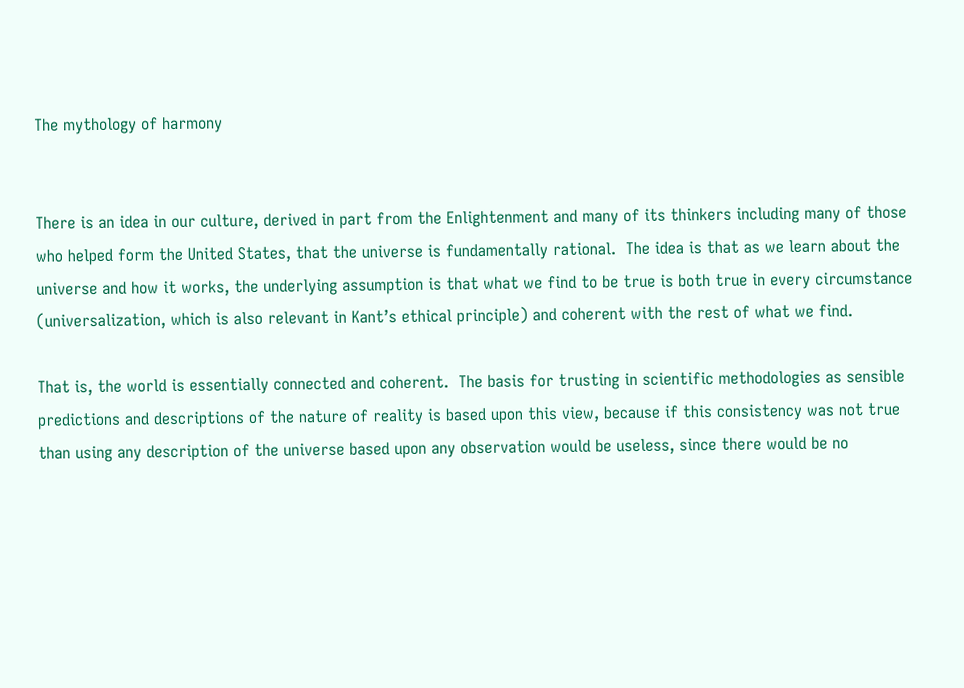The mythology of harmony


There is an idea in our culture, derived in part from the Enlightenment and many of its thinkers including many of those who helped form the United States, that the universe is fundamentally rational.  The idea is that as we learn about the universe and how it works, the underlying assumption is that what we find to be true is both true in every circumstance (universalization, which is also relevant in Kant’s ethical principle) and coherent with the rest of what we find.

That is, the world is essentially connected and coherent.  The basis for trusting in scientific methodologies as sensible predictions and descriptions of the nature of reality is based upon this view, because if this consistency was not true than using any description of the universe based upon any observation would be useless, since there would be no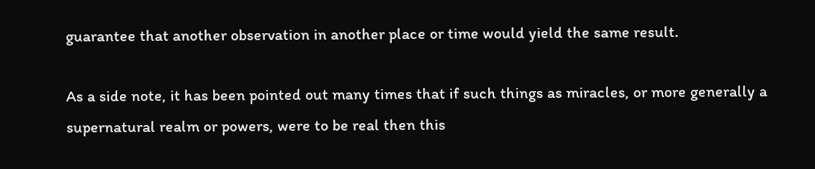guarantee that another observation in another place or time would yield the same result.

As a side note, it has been pointed out many times that if such things as miracles, or more generally a supernatural realm or powers, were to be real then this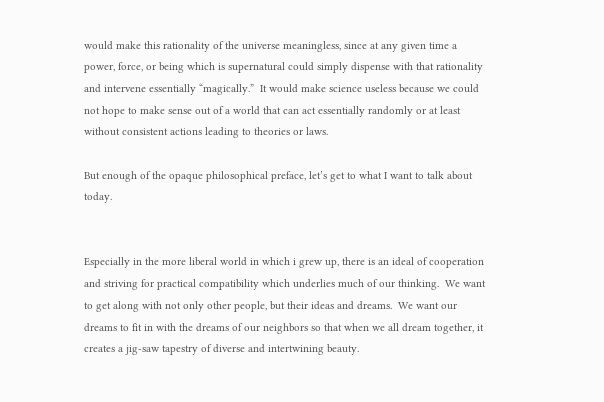would make this rationality of the universe meaningless, since at any given time a power, force, or being which is supernatural could simply dispense with that rationality and intervene essentially “magically.”  It would make science useless because we could not hope to make sense out of a world that can act essentially randomly or at least without consistent actions leading to theories or laws.

But enough of the opaque philosophical preface, let’s get to what I want to talk about today.


Especially in the more liberal world in which i grew up, there is an ideal of cooperation and striving for practical compatibility which underlies much of our thinking.  We want to get along with not only other people, but their ideas and dreams.  We want our dreams to fit in with the dreams of our neighbors so that when we all dream together, it creates a jig-saw tapestry of diverse and intertwining beauty.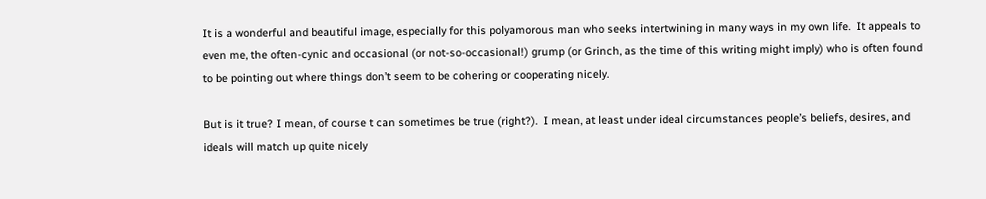It is a wonderful and beautiful image, especially for this polyamorous man who seeks intertwining in many ways in my own life.  It appeals to even me, the often-cynic and occasional (or not-so-occasional!) grump (or Grinch, as the time of this writing might imply) who is often found to be pointing out where things don’t seem to be cohering or cooperating nicely.

But is it true? I mean, of course t can sometimes be true (right?).  I mean, at least under ideal circumstances people’s beliefs, desires, and ideals will match up quite nicely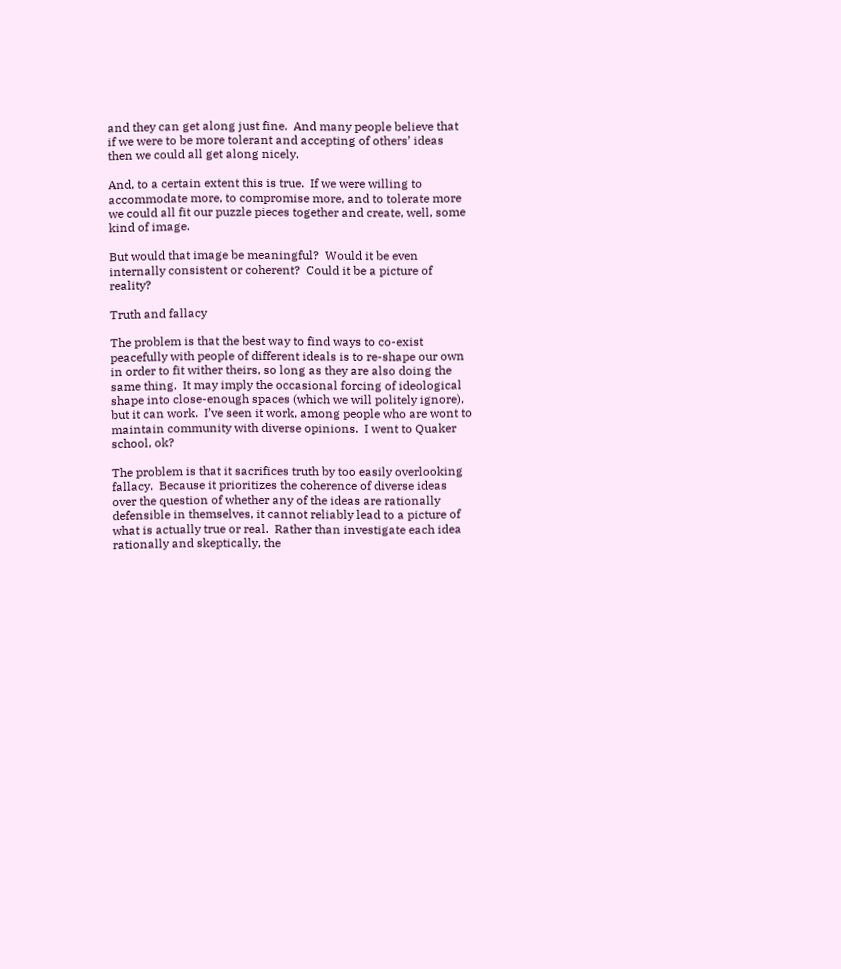and they can get along just fine.  And many people believe that if we were to be more tolerant and accepting of others’ ideas then we could all get along nicely.

And, to a certain extent this is true.  If we were willing to accommodate more, to compromise more, and to tolerate more we could all fit our puzzle pieces together and create, well, some kind of image.

But would that image be meaningful?  Would it be even internally consistent or coherent?  Could it be a picture of reality?

Truth and fallacy

The problem is that the best way to find ways to co-exist peacefully with people of different ideals is to re-shape our own in order to fit wither theirs, so long as they are also doing the same thing.  It may imply the occasional forcing of ideological shape into close-enough spaces (which we will politely ignore), but it can work.  I’ve seen it work, among people who are wont to maintain community with diverse opinions.  I went to Quaker school, ok?

The problem is that it sacrifices truth by too easily overlooking fallacy.  Because it prioritizes the coherence of diverse ideas over the question of whether any of the ideas are rationally defensible in themselves, it cannot reliably lead to a picture of what is actually true or real.  Rather than investigate each idea rationally and skeptically, the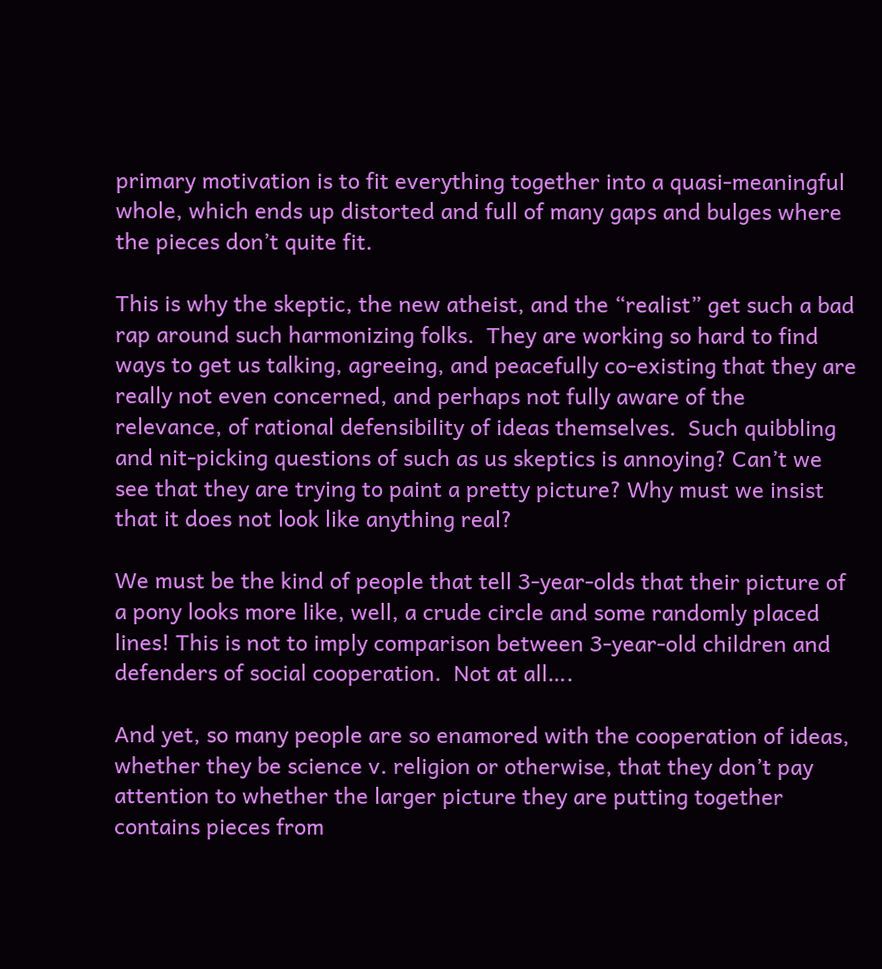primary motivation is to fit everything together into a quasi-meaningful whole, which ends up distorted and full of many gaps and bulges where the pieces don’t quite fit.

This is why the skeptic, the new atheist, and the “realist” get such a bad rap around such harmonizing folks.  They are working so hard to find ways to get us talking, agreeing, and peacefully co-existing that they are really not even concerned, and perhaps not fully aware of the relevance, of rational defensibility of ideas themselves.  Such quibbling and nit-picking questions of such as us skeptics is annoying? Can’t we see that they are trying to paint a pretty picture? Why must we insist that it does not look like anything real?

We must be the kind of people that tell 3-year-olds that their picture of a pony looks more like, well, a crude circle and some randomly placed lines! This is not to imply comparison between 3-year-old children and defenders of social cooperation.  Not at all….

And yet, so many people are so enamored with the cooperation of ideas, whether they be science v. religion or otherwise, that they don’t pay attention to whether the larger picture they are putting together contains pieces from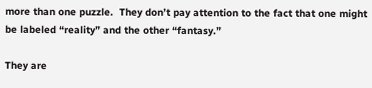more than one puzzle.  They don’t pay attention to the fact that one might be labeled “reality” and the other “fantasy.”

They are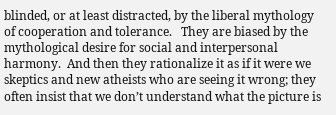blinded, or at least distracted, by the liberal mythology of cooperation and tolerance.   They are biased by the mythological desire for social and interpersonal harmony.  And then they rationalize it as if it were we skeptics and new atheists who are seeing it wrong; they often insist that we don’t understand what the picture is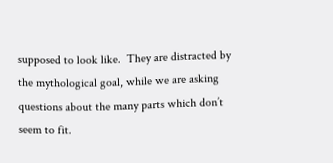supposed to look like.  They are distracted by the mythological goal, while we are asking questions about the many parts which don’t seem to fit.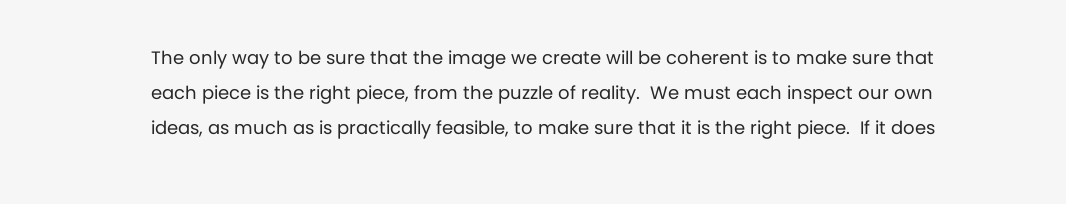The only way to be sure that the image we create will be coherent is to make sure that each piece is the right piece, from the puzzle of reality.  We must each inspect our own ideas, as much as is practically feasible, to make sure that it is the right piece.  If it does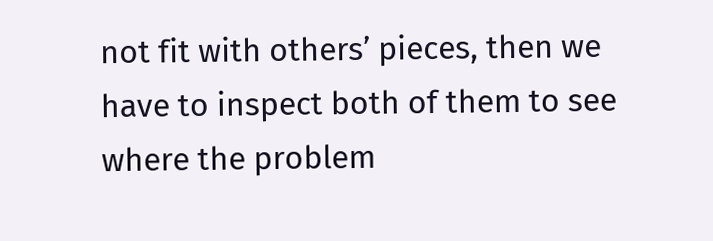not fit with others’ pieces, then we have to inspect both of them to see where the problem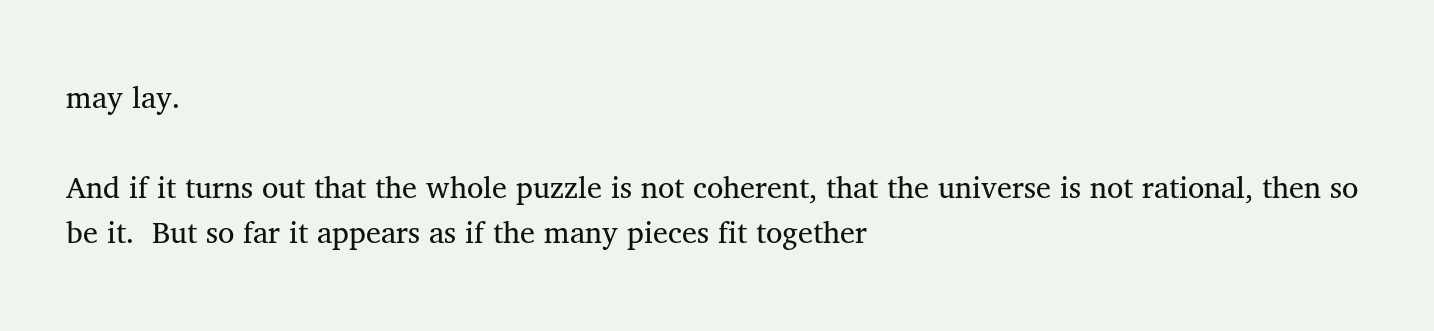may lay.

And if it turns out that the whole puzzle is not coherent, that the universe is not rational, then so be it.  But so far it appears as if the many pieces fit together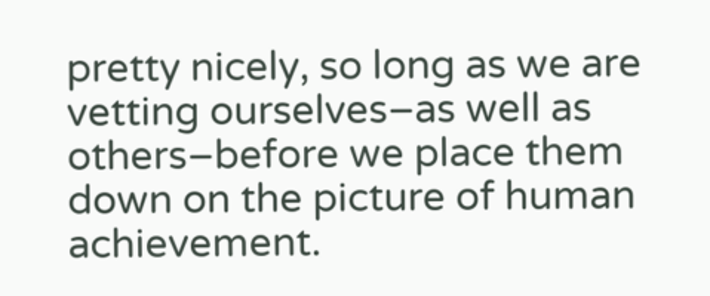pretty nicely, so long as we are vetting ourselves–as well as others–before we place them down on the picture of human achievement.